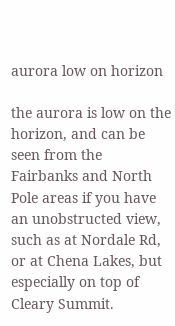aurora low on horizon

the aurora is low on the horizon, and can be seen from the Fairbanks and North Pole areas if you have an unobstructed view, such as at Nordale Rd, or at Chena Lakes, but especially on top of Cleary Summit.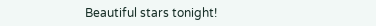Beautiful stars tonight!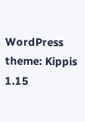WordPress theme: Kippis 1.15